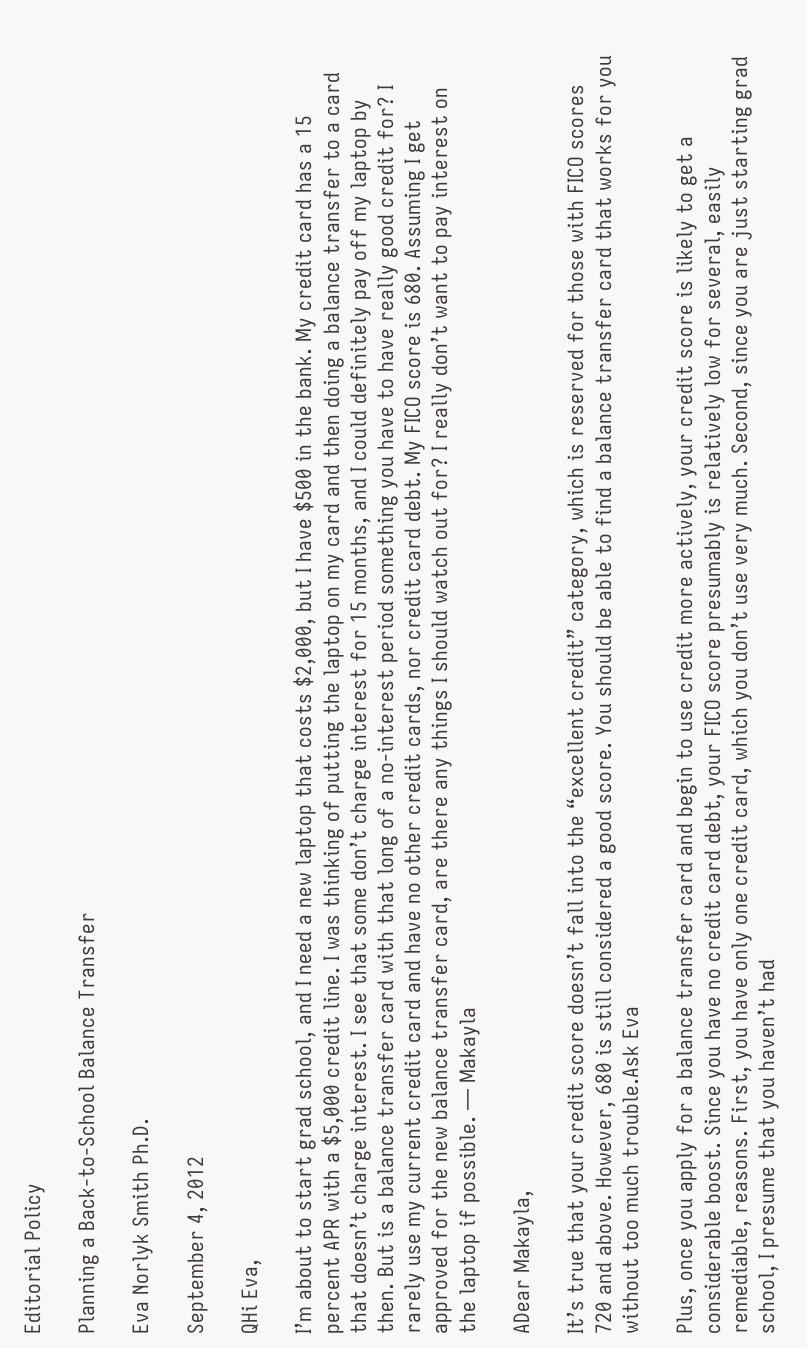Editorial Policy

Planning a Back-to-School Balance Transfer

Eva Norlyk Smith Ph.D.

September 4, 2012

QHi Eva,

I’m about to start grad school, and I need a new laptop that costs $2,000, but I have $500 in the bank. My credit card has a 15 percent APR with a $5,000 credit line. I was thinking of putting the laptop on my card and then doing a balance transfer to a card that doesn’t charge interest. I see that some don’t charge interest for 15 months, and I could definitely pay off my laptop by then. But is a balance transfer card with that long of a no-interest period something you have to have really good credit for? I rarely use my current credit card and have no other credit cards, nor credit card debt. My FICO score is 680. Assuming I get approved for the new balance transfer card, are there any things I should watch out for? I really don’t want to pay interest on the laptop if possible. — Makayla

ADear Makayla,

It’s true that your credit score doesn’t fall into the “excellent credit” category, which is reserved for those with FICO scores 720 and above. However, 680 is still considered a good score. You should be able to find a balance transfer card that works for you without too much trouble.Ask Eva

Plus, once you apply for a balance transfer card and begin to use credit more actively, your credit score is likely to get a considerable boost. Since you have no credit card debt, your FICO score presumably is relatively low for several, easily remediable, reasons. First, you have only one credit card, which you don’t use very much. Second, since you are just starting grad school, I presume that you haven’t had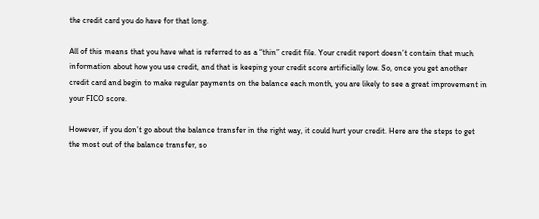the credit card you do have for that long.

All of this means that you have what is referred to as a “thin” credit file. Your credit report doesn’t contain that much information about how you use credit, and that is keeping your credit score artificially low. So, once you get another credit card and begin to make regular payments on the balance each month, you are likely to see a great improvement in your FICO score.

However, if you don’t go about the balance transfer in the right way, it could hurt your credit. Here are the steps to get the most out of the balance transfer, so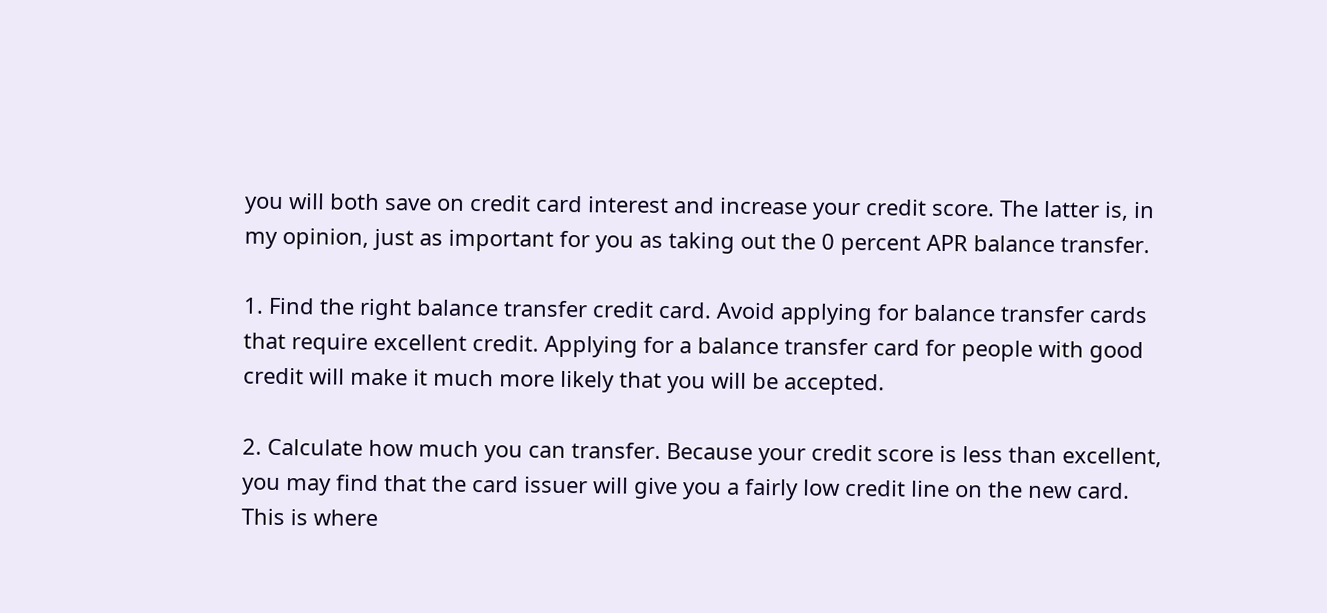you will both save on credit card interest and increase your credit score. The latter is, in my opinion, just as important for you as taking out the 0 percent APR balance transfer.

1. Find the right balance transfer credit card. Avoid applying for balance transfer cards that require excellent credit. Applying for a balance transfer card for people with good credit will make it much more likely that you will be accepted.

2. Calculate how much you can transfer. Because your credit score is less than excellent, you may find that the card issuer will give you a fairly low credit line on the new card. This is where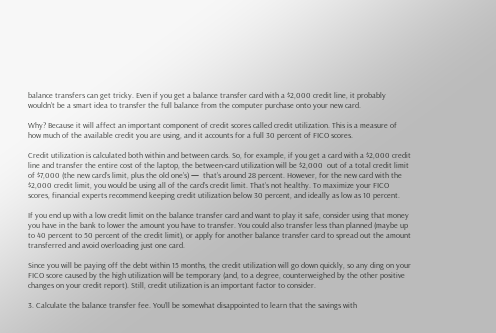balance transfers can get tricky. Even if you get a balance transfer card with a $2,000 credit line, it probably wouldn’t be a smart idea to transfer the full balance from the computer purchase onto your new card.

Why? Because it will affect an important component of credit scores called credit utilization. This is a measure of how much of the available credit you are using, and it accounts for a full 30 percent of FICO scores.

Credit utilization is calculated both within and between cards. So, for example, if you get a card with a $2,000 credit line and transfer the entire cost of the laptop, the between-card utilization will be $2,000  out of a total credit limit of $7,000 (the new card’s limit, plus the old one’s) —  that’s around 28 percent. However, for the new card with the $2,000 credit limit, you would be using all of the card’s credit limit. That’s not healthy. To maximize your FICO scores, financial experts recommend keeping credit utilization below 30 percent, and ideally as low as 10 percent.

If you end up with a low credit limit on the balance transfer card and want to play it safe, consider using that money you have in the bank to lower the amount you have to transfer. You could also transfer less than planned (maybe up to 40 percent to 50 percent of the credit limit), or apply for another balance transfer card to spread out the amount transferred and avoid overloading just one card.

Since you will be paying off the debt within 15 months, the credit utilization will go down quickly, so any ding on your FICO score caused by the high utilization will be temporary (and, to a degree, counterweighed by the other positive changes on your credit report). Still, credit utilization is an important factor to consider.

3. Calculate the balance transfer fee. You’ll be somewhat disappointed to learn that the savings with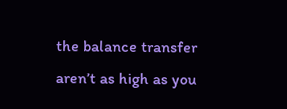the balance transfer aren’t as high as you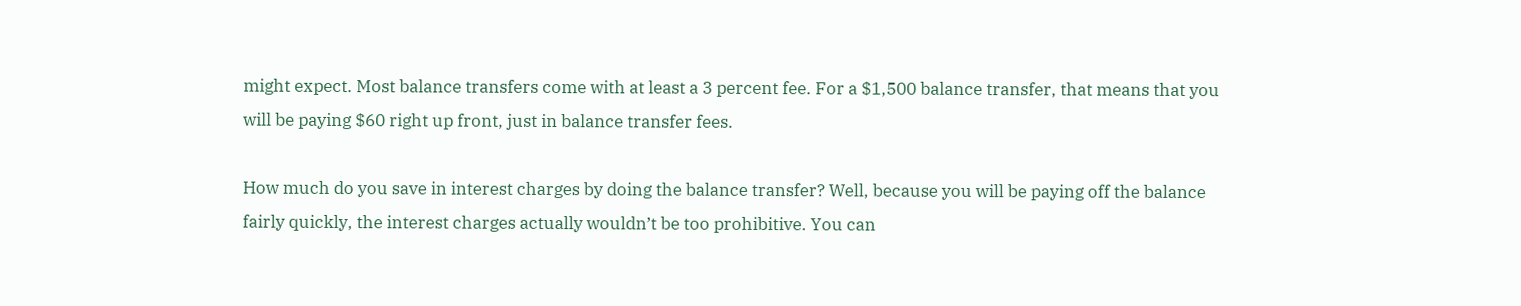might expect. Most balance transfers come with at least a 3 percent fee. For a $1,500 balance transfer, that means that you will be paying $60 right up front, just in balance transfer fees.

How much do you save in interest charges by doing the balance transfer? Well, because you will be paying off the balance fairly quickly, the interest charges actually wouldn’t be too prohibitive. You can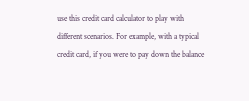use this credit card calculator to play with different scenarios. For example, with a typical credit card, if you were to pay down the balance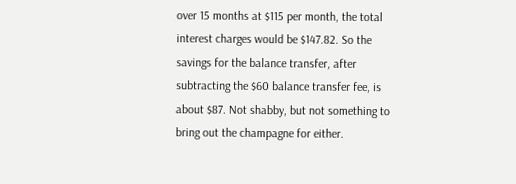over 15 months at $115 per month, the total interest charges would be $147.82. So the savings for the balance transfer, after subtracting the $60 balance transfer fee, is about $87. Not shabby, but not something to bring out the champagne for either.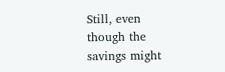Still, even though the savings might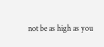not be as high as you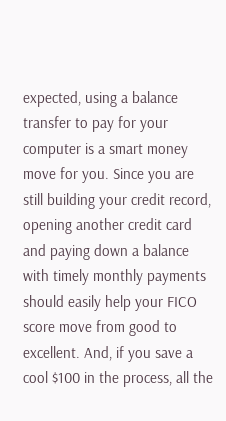expected, using a balance transfer to pay for your computer is a smart money move for you. Since you are still building your credit record, opening another credit card and paying down a balance with timely monthly payments should easily help your FICO score move from good to excellent. And, if you save a cool $100 in the process, all the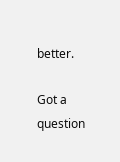better.

Got a question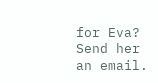for Eva? Send her an email.